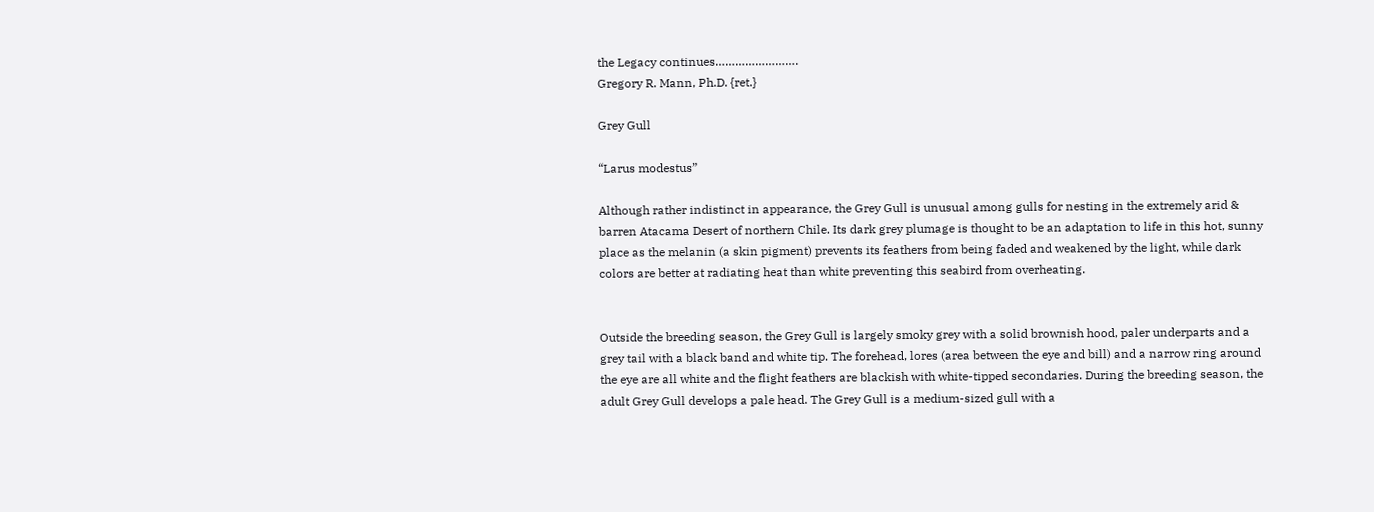the Legacy continues…………………….
Gregory R. Mann, Ph.D. {ret.}

Grey Gull

“Larus modestus”

Although rather indistinct in appearance, the Grey Gull is unusual among gulls for nesting in the extremely arid & barren Atacama Desert of northern Chile. Its dark grey plumage is thought to be an adaptation to life in this hot, sunny place as the melanin (a skin pigment) prevents its feathers from being faded and weakened by the light, while dark colors are better at radiating heat than white preventing this seabird from overheating.


Outside the breeding season, the Grey Gull is largely smoky grey with a solid brownish hood, paler underparts and a grey tail with a black band and white tip. The forehead, lores (area between the eye and bill) and a narrow ring around the eye are all white and the flight feathers are blackish with white-tipped secondaries. During the breeding season, the adult Grey Gull develops a pale head. The Grey Gull is a medium-sized gull with a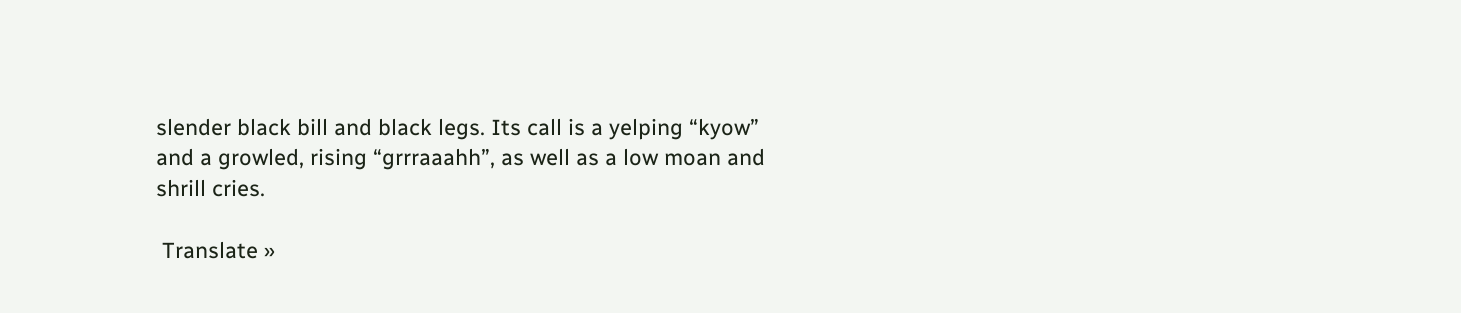slender black bill and black legs. Its call is a yelping “kyow” and a growled, rising “grrraaahh”, as well as a low moan and shrill cries.

 Translate »